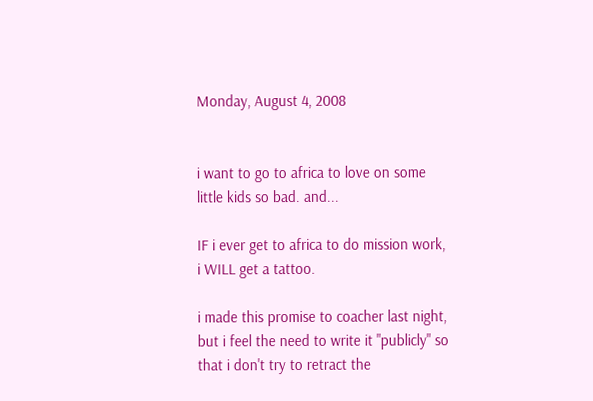Monday, August 4, 2008


i want to go to africa to love on some little kids so bad. and...

IF i ever get to africa to do mission work, i WILL get a tattoo.

i made this promise to coacher last night, but i feel the need to write it "publicly" so that i don't try to retract the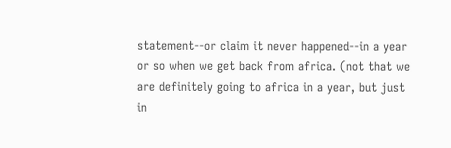statement--or claim it never happened--in a year or so when we get back from africa. (not that we are definitely going to africa in a year, but just in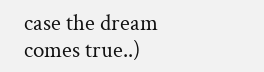case the dream comes true..)